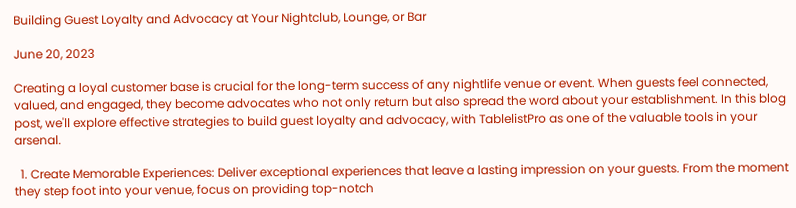Building Guest Loyalty and Advocacy at Your Nightclub, Lounge, or Bar

June 20, 2023

Creating a loyal customer base is crucial for the long-term success of any nightlife venue or event. When guests feel connected, valued, and engaged, they become advocates who not only return but also spread the word about your establishment. In this blog post, we'll explore effective strategies to build guest loyalty and advocacy, with TablelistPro as one of the valuable tools in your arsenal.

  1. Create Memorable Experiences: Deliver exceptional experiences that leave a lasting impression on your guests. From the moment they step foot into your venue, focus on providing top-notch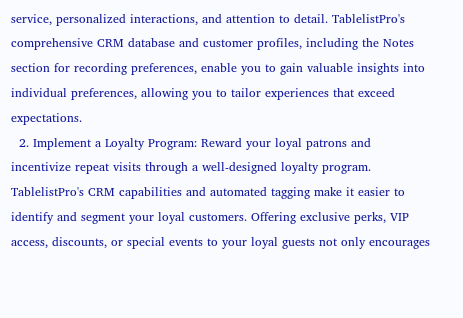service, personalized interactions, and attention to detail. TablelistPro's comprehensive CRM database and customer profiles, including the Notes section for recording preferences, enable you to gain valuable insights into individual preferences, allowing you to tailor experiences that exceed expectations.
  2. Implement a Loyalty Program: Reward your loyal patrons and incentivize repeat visits through a well-designed loyalty program. TablelistPro's CRM capabilities and automated tagging make it easier to identify and segment your loyal customers. Offering exclusive perks, VIP access, discounts, or special events to your loyal guests not only encourages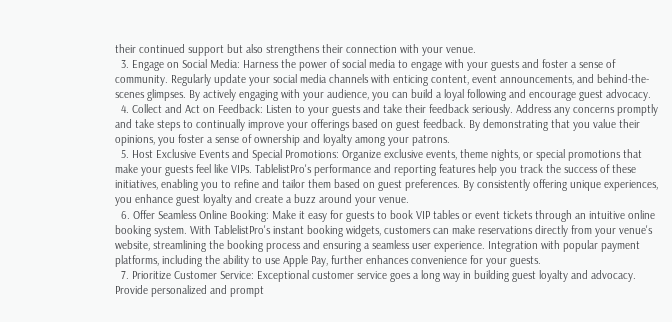their continued support but also strengthens their connection with your venue.
  3. Engage on Social Media: Harness the power of social media to engage with your guests and foster a sense of community. Regularly update your social media channels with enticing content, event announcements, and behind-the-scenes glimpses. By actively engaging with your audience, you can build a loyal following and encourage guest advocacy.
  4. Collect and Act on Feedback: Listen to your guests and take their feedback seriously. Address any concerns promptly and take steps to continually improve your offerings based on guest feedback. By demonstrating that you value their opinions, you foster a sense of ownership and loyalty among your patrons.
  5. Host Exclusive Events and Special Promotions: Organize exclusive events, theme nights, or special promotions that make your guests feel like VIPs. TablelistPro's performance and reporting features help you track the success of these initiatives, enabling you to refine and tailor them based on guest preferences. By consistently offering unique experiences, you enhance guest loyalty and create a buzz around your venue.
  6. Offer Seamless Online Booking: Make it easy for guests to book VIP tables or event tickets through an intuitive online booking system. With TablelistPro's instant booking widgets, customers can make reservations directly from your venue's website, streamlining the booking process and ensuring a seamless user experience. Integration with popular payment platforms, including the ability to use Apple Pay, further enhances convenience for your guests.
  7. Prioritize Customer Service: Exceptional customer service goes a long way in building guest loyalty and advocacy. Provide personalized and prompt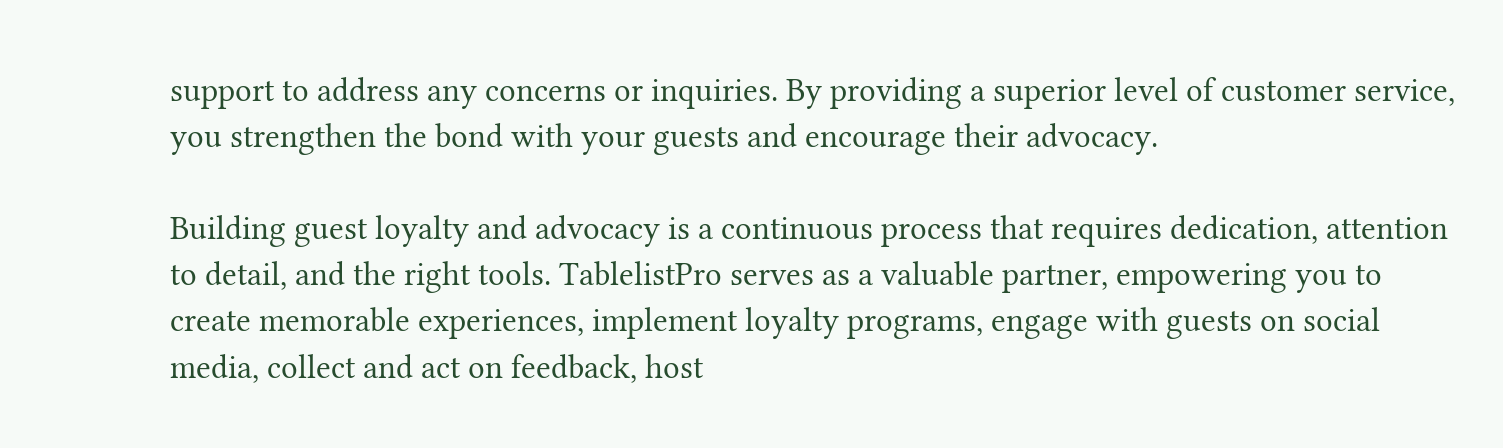support to address any concerns or inquiries. By providing a superior level of customer service, you strengthen the bond with your guests and encourage their advocacy.

Building guest loyalty and advocacy is a continuous process that requires dedication, attention to detail, and the right tools. TablelistPro serves as a valuable partner, empowering you to create memorable experiences, implement loyalty programs, engage with guests on social media, collect and act on feedback, host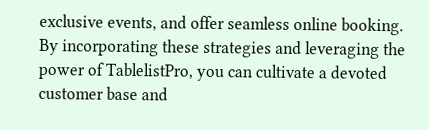exclusive events, and offer seamless online booking. By incorporating these strategies and leveraging the power of TablelistPro, you can cultivate a devoted customer base and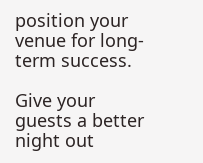position your venue for long-term success.

Give your guests a better night out